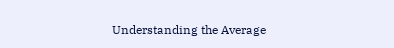Understanding the Average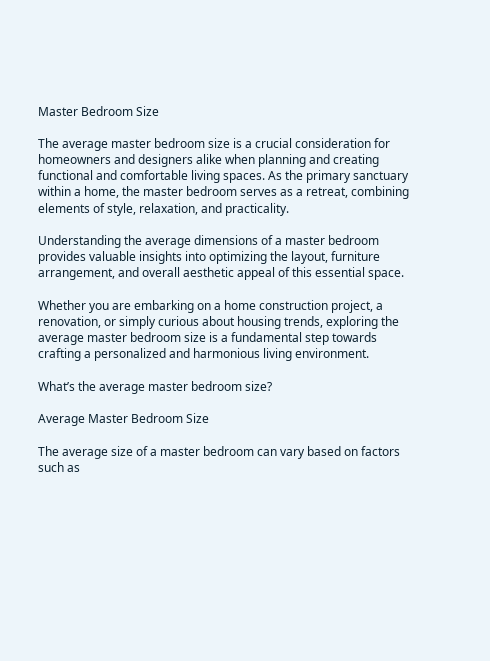Master Bedroom Size

The average master bedroom size is a crucial consideration for homeowners and designers alike when planning and creating functional and comfortable living spaces. As the primary sanctuary within a home, the master bedroom serves as a retreat, combining elements of style, relaxation, and practicality.

Understanding the average dimensions of a master bedroom provides valuable insights into optimizing the layout, furniture arrangement, and overall aesthetic appeal of this essential space.

Whether you are embarking on a home construction project, a renovation, or simply curious about housing trends, exploring the average master bedroom size is a fundamental step towards crafting a personalized and harmonious living environment.

What’s the average master bedroom size?

Average Master Bedroom Size

The average size of a master bedroom can vary based on factors such as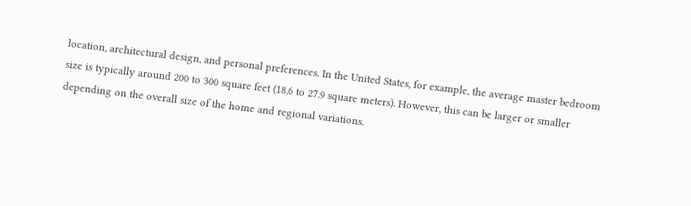location, architectural design, and personal preferences. In the United States, for example, the average master bedroom size is typically around 200 to 300 square feet (18.6 to 27.9 square meters). However, this can be larger or smaller depending on the overall size of the home and regional variations.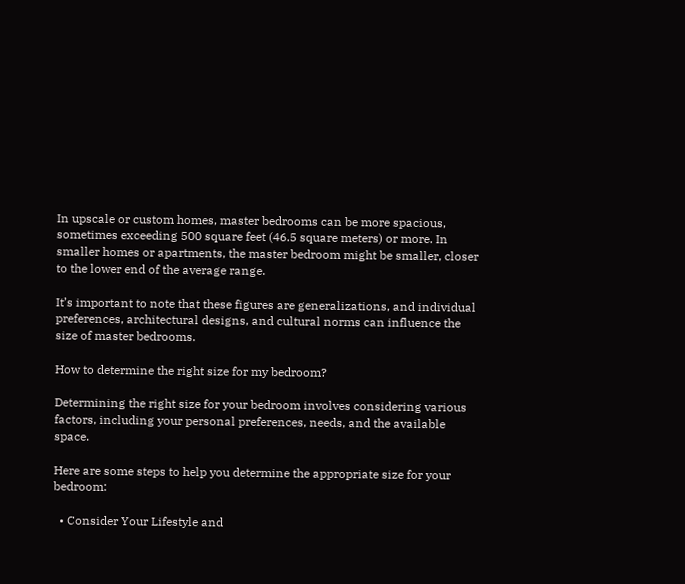In upscale or custom homes, master bedrooms can be more spacious, sometimes exceeding 500 square feet (46.5 square meters) or more. In smaller homes or apartments, the master bedroom might be smaller, closer to the lower end of the average range.

It’s important to note that these figures are generalizations, and individual preferences, architectural designs, and cultural norms can influence the size of master bedrooms.

How to determine the right size for my bedroom?

Determining the right size for your bedroom involves considering various factors, including your personal preferences, needs, and the available space.

Here are some steps to help you determine the appropriate size for your bedroom:

  • Consider Your Lifestyle and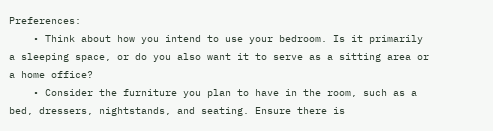Preferences:
    • Think about how you intend to use your bedroom. Is it primarily a sleeping space, or do you also want it to serve as a sitting area or a home office?
    • Consider the furniture you plan to have in the room, such as a bed, dressers, nightstands, and seating. Ensure there is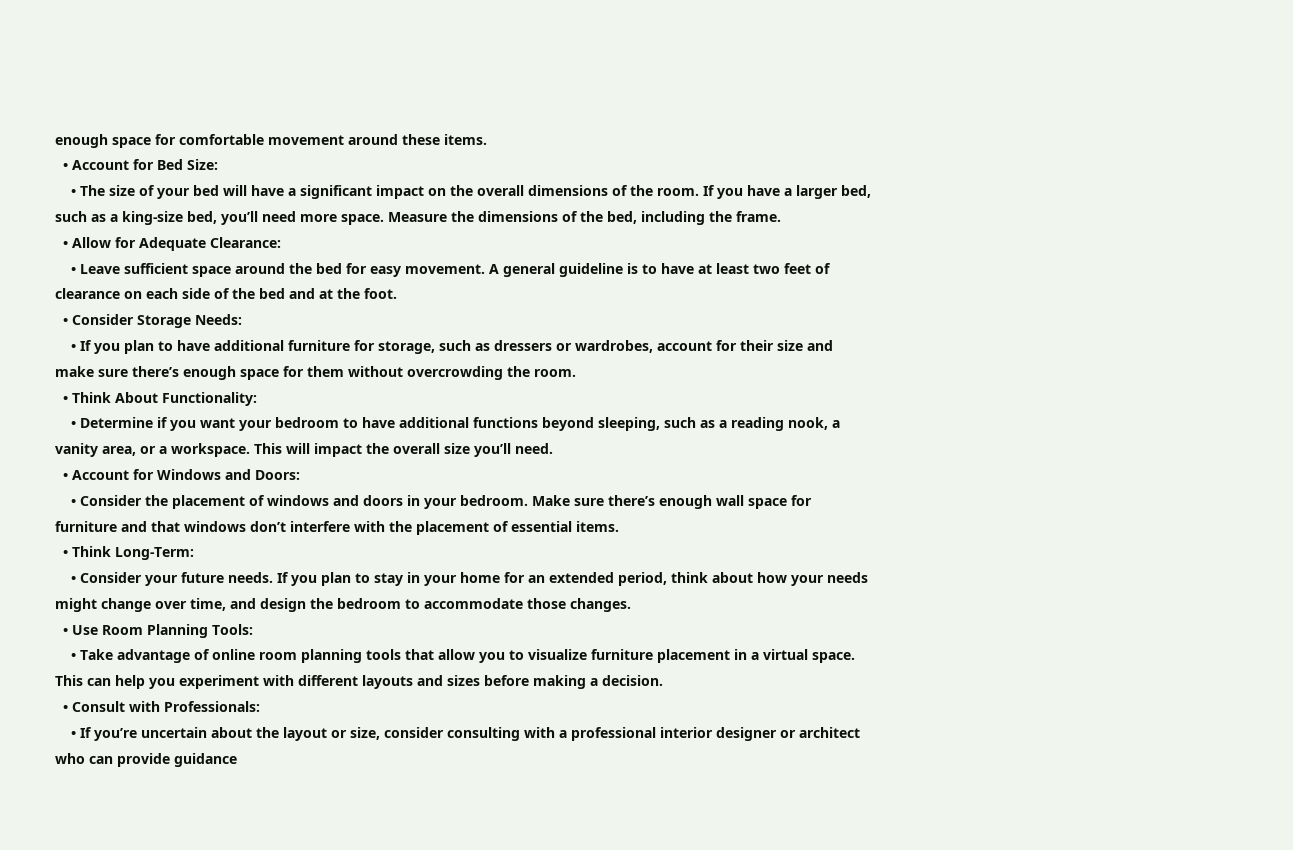enough space for comfortable movement around these items.
  • Account for Bed Size:
    • The size of your bed will have a significant impact on the overall dimensions of the room. If you have a larger bed, such as a king-size bed, you’ll need more space. Measure the dimensions of the bed, including the frame.
  • Allow for Adequate Clearance:
    • Leave sufficient space around the bed for easy movement. A general guideline is to have at least two feet of clearance on each side of the bed and at the foot.
  • Consider Storage Needs:
    • If you plan to have additional furniture for storage, such as dressers or wardrobes, account for their size and make sure there’s enough space for them without overcrowding the room.
  • Think About Functionality:
    • Determine if you want your bedroom to have additional functions beyond sleeping, such as a reading nook, a vanity area, or a workspace. This will impact the overall size you’ll need.
  • Account for Windows and Doors:
    • Consider the placement of windows and doors in your bedroom. Make sure there’s enough wall space for furniture and that windows don’t interfere with the placement of essential items.
  • Think Long-Term:
    • Consider your future needs. If you plan to stay in your home for an extended period, think about how your needs might change over time, and design the bedroom to accommodate those changes.
  • Use Room Planning Tools:
    • Take advantage of online room planning tools that allow you to visualize furniture placement in a virtual space. This can help you experiment with different layouts and sizes before making a decision.
  • Consult with Professionals:
    • If you’re uncertain about the layout or size, consider consulting with a professional interior designer or architect who can provide guidance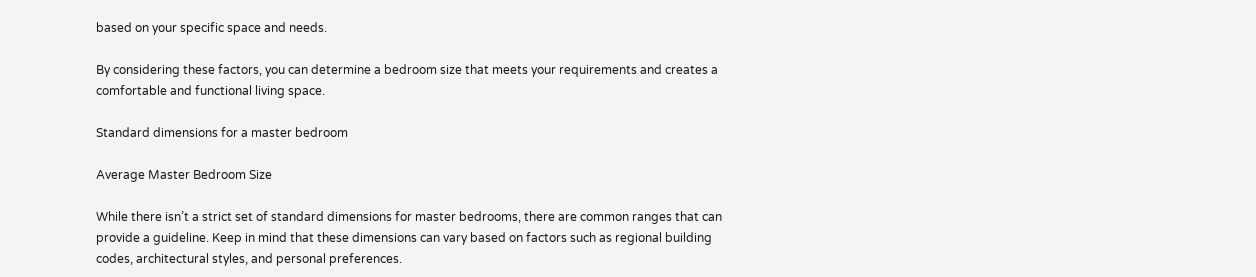based on your specific space and needs.

By considering these factors, you can determine a bedroom size that meets your requirements and creates a comfortable and functional living space.

Standard dimensions for a master bedroom

Average Master Bedroom Size

While there isn’t a strict set of standard dimensions for master bedrooms, there are common ranges that can provide a guideline. Keep in mind that these dimensions can vary based on factors such as regional building codes, architectural styles, and personal preferences.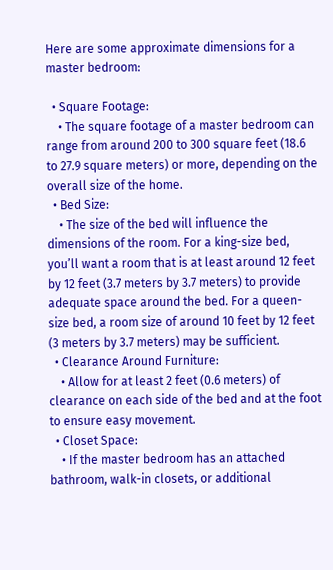Here are some approximate dimensions for a master bedroom:

  • Square Footage:
    • The square footage of a master bedroom can range from around 200 to 300 square feet (18.6 to 27.9 square meters) or more, depending on the overall size of the home.
  • Bed Size:
    • The size of the bed will influence the dimensions of the room. For a king-size bed, you’ll want a room that is at least around 12 feet by 12 feet (3.7 meters by 3.7 meters) to provide adequate space around the bed. For a queen-size bed, a room size of around 10 feet by 12 feet (3 meters by 3.7 meters) may be sufficient.
  • Clearance Around Furniture:
    • Allow for at least 2 feet (0.6 meters) of clearance on each side of the bed and at the foot to ensure easy movement.
  • Closet Space:
    • If the master bedroom has an attached bathroom, walk-in closets, or additional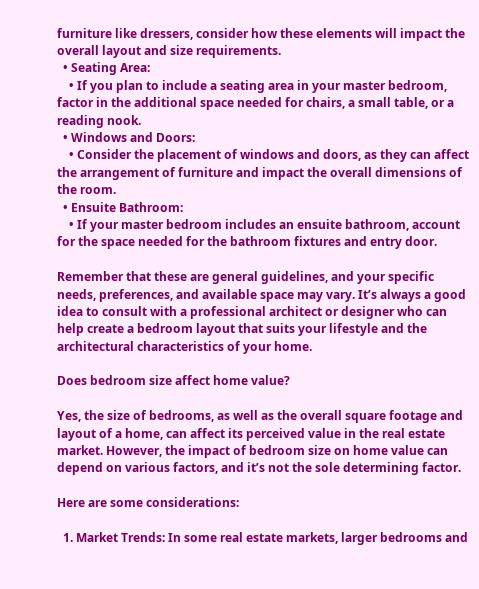furniture like dressers, consider how these elements will impact the overall layout and size requirements.
  • Seating Area:
    • If you plan to include a seating area in your master bedroom, factor in the additional space needed for chairs, a small table, or a reading nook.
  • Windows and Doors:
    • Consider the placement of windows and doors, as they can affect the arrangement of furniture and impact the overall dimensions of the room.
  • Ensuite Bathroom:
    • If your master bedroom includes an ensuite bathroom, account for the space needed for the bathroom fixtures and entry door.

Remember that these are general guidelines, and your specific needs, preferences, and available space may vary. It’s always a good idea to consult with a professional architect or designer who can help create a bedroom layout that suits your lifestyle and the architectural characteristics of your home.

Does bedroom size affect home value?

Yes, the size of bedrooms, as well as the overall square footage and layout of a home, can affect its perceived value in the real estate market. However, the impact of bedroom size on home value can depend on various factors, and it’s not the sole determining factor.

Here are some considerations:

  1. Market Trends: In some real estate markets, larger bedrooms and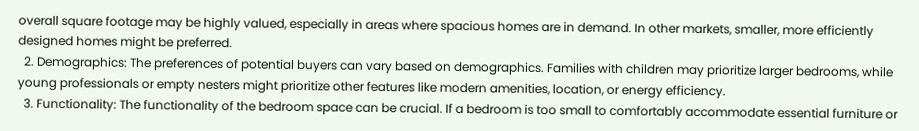overall square footage may be highly valued, especially in areas where spacious homes are in demand. In other markets, smaller, more efficiently designed homes might be preferred.
  2. Demographics: The preferences of potential buyers can vary based on demographics. Families with children may prioritize larger bedrooms, while young professionals or empty nesters might prioritize other features like modern amenities, location, or energy efficiency.
  3. Functionality: The functionality of the bedroom space can be crucial. If a bedroom is too small to comfortably accommodate essential furniture or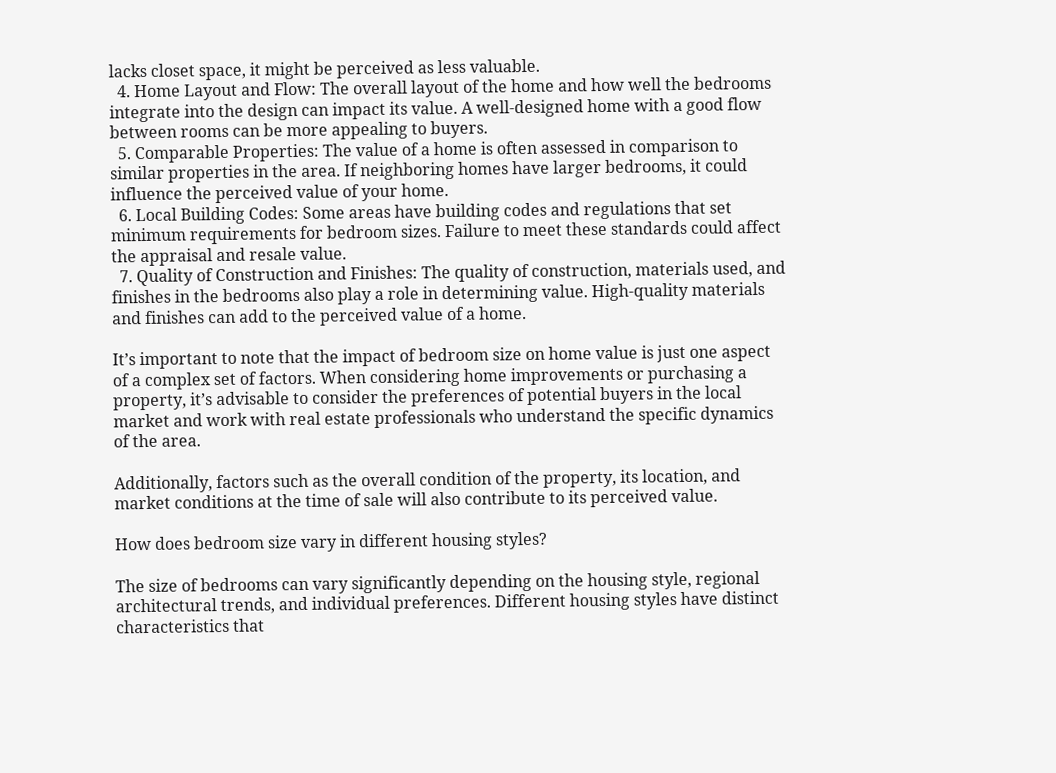lacks closet space, it might be perceived as less valuable.
  4. Home Layout and Flow: The overall layout of the home and how well the bedrooms integrate into the design can impact its value. A well-designed home with a good flow between rooms can be more appealing to buyers.
  5. Comparable Properties: The value of a home is often assessed in comparison to similar properties in the area. If neighboring homes have larger bedrooms, it could influence the perceived value of your home.
  6. Local Building Codes: Some areas have building codes and regulations that set minimum requirements for bedroom sizes. Failure to meet these standards could affect the appraisal and resale value.
  7. Quality of Construction and Finishes: The quality of construction, materials used, and finishes in the bedrooms also play a role in determining value. High-quality materials and finishes can add to the perceived value of a home.

It’s important to note that the impact of bedroom size on home value is just one aspect of a complex set of factors. When considering home improvements or purchasing a property, it’s advisable to consider the preferences of potential buyers in the local market and work with real estate professionals who understand the specific dynamics of the area.

Additionally, factors such as the overall condition of the property, its location, and market conditions at the time of sale will also contribute to its perceived value.

How does bedroom size vary in different housing styles?

The size of bedrooms can vary significantly depending on the housing style, regional architectural trends, and individual preferences. Different housing styles have distinct characteristics that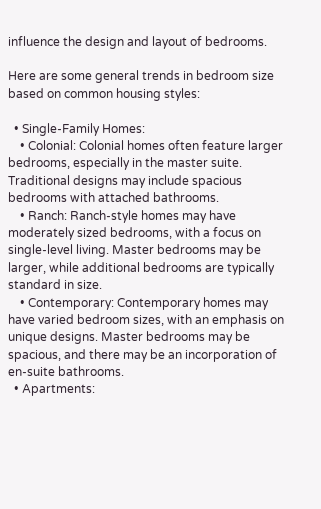influence the design and layout of bedrooms.

Here are some general trends in bedroom size based on common housing styles:

  • Single-Family Homes:
    • Colonial: Colonial homes often feature larger bedrooms, especially in the master suite. Traditional designs may include spacious bedrooms with attached bathrooms.
    • Ranch: Ranch-style homes may have moderately sized bedrooms, with a focus on single-level living. Master bedrooms may be larger, while additional bedrooms are typically standard in size.
    • Contemporary: Contemporary homes may have varied bedroom sizes, with an emphasis on unique designs. Master bedrooms may be spacious, and there may be an incorporation of en-suite bathrooms.
  • Apartments: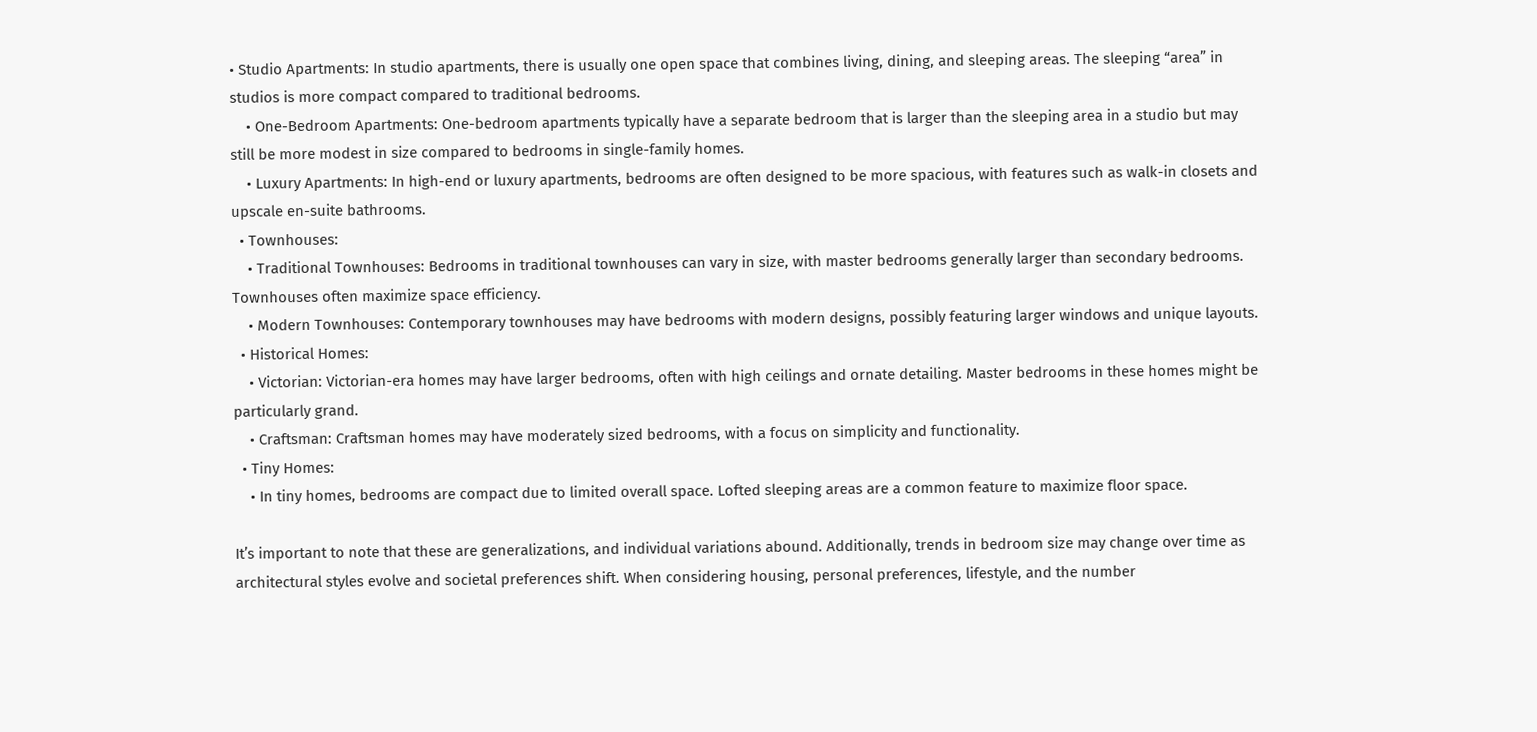• Studio Apartments: In studio apartments, there is usually one open space that combines living, dining, and sleeping areas. The sleeping “area” in studios is more compact compared to traditional bedrooms.
    • One-Bedroom Apartments: One-bedroom apartments typically have a separate bedroom that is larger than the sleeping area in a studio but may still be more modest in size compared to bedrooms in single-family homes.
    • Luxury Apartments: In high-end or luxury apartments, bedrooms are often designed to be more spacious, with features such as walk-in closets and upscale en-suite bathrooms.
  • Townhouses:
    • Traditional Townhouses: Bedrooms in traditional townhouses can vary in size, with master bedrooms generally larger than secondary bedrooms. Townhouses often maximize space efficiency.
    • Modern Townhouses: Contemporary townhouses may have bedrooms with modern designs, possibly featuring larger windows and unique layouts.
  • Historical Homes:
    • Victorian: Victorian-era homes may have larger bedrooms, often with high ceilings and ornate detailing. Master bedrooms in these homes might be particularly grand.
    • Craftsman: Craftsman homes may have moderately sized bedrooms, with a focus on simplicity and functionality.
  • Tiny Homes:
    • In tiny homes, bedrooms are compact due to limited overall space. Lofted sleeping areas are a common feature to maximize floor space.

It’s important to note that these are generalizations, and individual variations abound. Additionally, trends in bedroom size may change over time as architectural styles evolve and societal preferences shift. When considering housing, personal preferences, lifestyle, and the number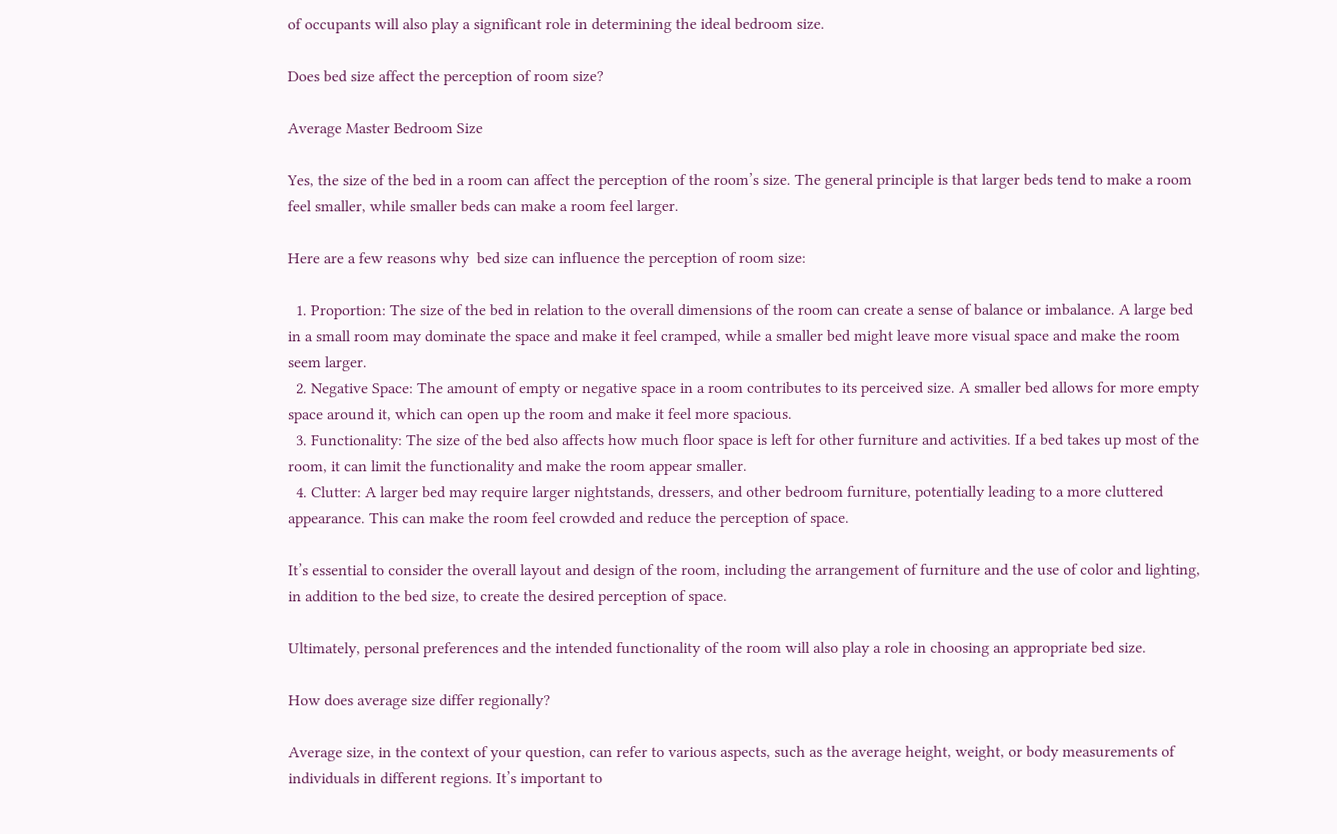of occupants will also play a significant role in determining the ideal bedroom size.

Does bed size affect the perception of room size?

Average Master Bedroom Size

Yes, the size of the bed in a room can affect the perception of the room’s size. The general principle is that larger beds tend to make a room feel smaller, while smaller beds can make a room feel larger.

Here are a few reasons why  bed size can influence the perception of room size:

  1. Proportion: The size of the bed in relation to the overall dimensions of the room can create a sense of balance or imbalance. A large bed in a small room may dominate the space and make it feel cramped, while a smaller bed might leave more visual space and make the room seem larger.
  2. Negative Space: The amount of empty or negative space in a room contributes to its perceived size. A smaller bed allows for more empty space around it, which can open up the room and make it feel more spacious.
  3. Functionality: The size of the bed also affects how much floor space is left for other furniture and activities. If a bed takes up most of the room, it can limit the functionality and make the room appear smaller.
  4. Clutter: A larger bed may require larger nightstands, dressers, and other bedroom furniture, potentially leading to a more cluttered appearance. This can make the room feel crowded and reduce the perception of space.

It’s essential to consider the overall layout and design of the room, including the arrangement of furniture and the use of color and lighting, in addition to the bed size, to create the desired perception of space.

Ultimately, personal preferences and the intended functionality of the room will also play a role in choosing an appropriate bed size.

How does average size differ regionally?

Average size, in the context of your question, can refer to various aspects, such as the average height, weight, or body measurements of individuals in different regions. It’s important to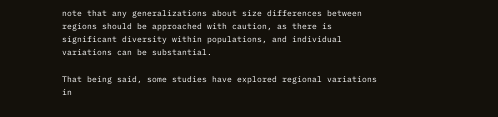note that any generalizations about size differences between regions should be approached with caution, as there is significant diversity within populations, and individual variations can be substantial.

That being said, some studies have explored regional variations in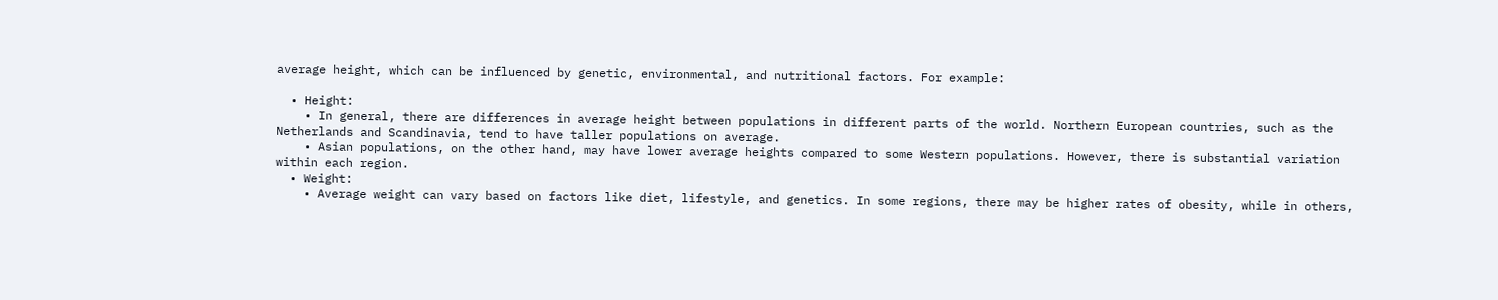average height, which can be influenced by genetic, environmental, and nutritional factors. For example:

  • Height:
    • In general, there are differences in average height between populations in different parts of the world. Northern European countries, such as the Netherlands and Scandinavia, tend to have taller populations on average.
    • Asian populations, on the other hand, may have lower average heights compared to some Western populations. However, there is substantial variation within each region.
  • Weight:
    • Average weight can vary based on factors like diet, lifestyle, and genetics. In some regions, there may be higher rates of obesity, while in others,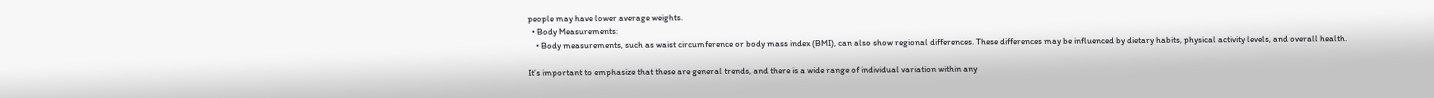people may have lower average weights.
  • Body Measurements:
    • Body measurements, such as waist circumference or body mass index (BMI), can also show regional differences. These differences may be influenced by dietary habits, physical activity levels, and overall health.

It’s important to emphasize that these are general trends, and there is a wide range of individual variation within any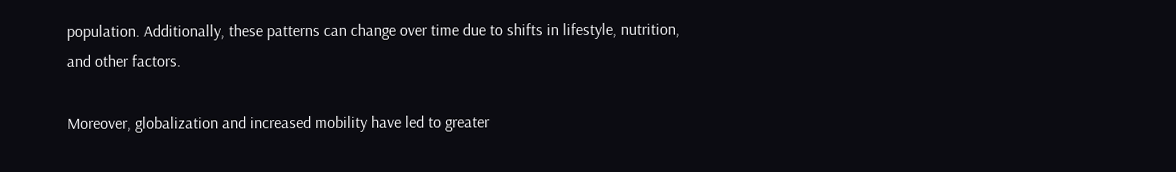population. Additionally, these patterns can change over time due to shifts in lifestyle, nutrition, and other factors.

Moreover, globalization and increased mobility have led to greater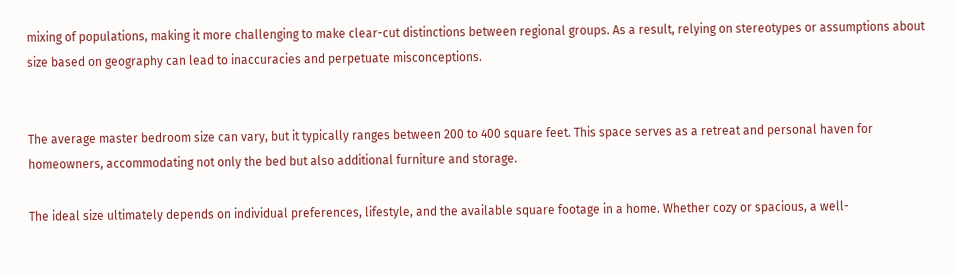mixing of populations, making it more challenging to make clear-cut distinctions between regional groups. As a result, relying on stereotypes or assumptions about size based on geography can lead to inaccuracies and perpetuate misconceptions.


The average master bedroom size can vary, but it typically ranges between 200 to 400 square feet. This space serves as a retreat and personal haven for homeowners, accommodating not only the bed but also additional furniture and storage.

The ideal size ultimately depends on individual preferences, lifestyle, and the available square footage in a home. Whether cozy or spacious, a well-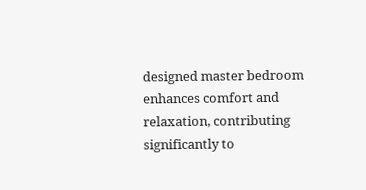designed master bedroom enhances comfort and relaxation, contributing significantly to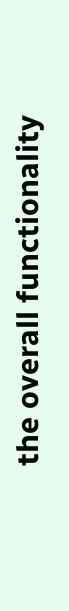the overall functionality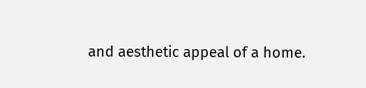and aesthetic appeal of a home.